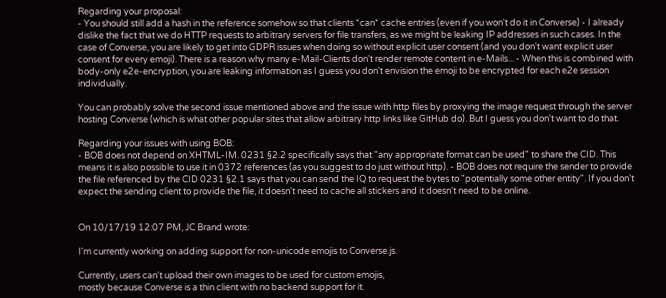Regarding your proposal:
- You should still add a hash in the reference somehow so that clients *can* cache entries (even if you won't do it in Converse) - I already dislike the fact that we do HTTP requests to arbitrary servers for file transfers, as we might be leaking IP addresses in such cases. In the case of Converse, you are likely to get into GDPR issues when doing so without explicit user consent (and you don't want explicit user consent for every emoji). There is a reason why many e-Mail-Clients don't render remote content in e-Mails... - When this is combined with body-only e2e-encryption, you are leaking information as I guess you don't envision the emoji to be encrypted for each e2e session individually.

You can probably solve the second issue mentioned above and the issue with http files by proxying the image request through the server hosting Converse (which is what other popular sites that allow arbitrary http links like GitHub do). But I guess you don't want to do that.

Regarding your issues with using BOB:
- BOB does not depend on XHTML-IM. 0231 §2.2 specifically says that "any appropriate format can be used" to share the CID. This means it is also possible to use it in 0372 references (as you suggest to do just without http). - BOB does not require the sender to provide the file referenced by the CID 0231 §2.1 says that you can send the IQ to request the bytes to "potentially some other entity". If you don't expect the sending client to provide the file, it doesn't need to cache all stickers and it doesn't need to be online.


On 10/17/19 12:07 PM, JC Brand wrote:

I'm currently working on adding support for non-unicode emojis to Converse.js.

Currently, users can't upload their own images to be used for custom emojis,
mostly because Converse is a thin client with no backend support for it.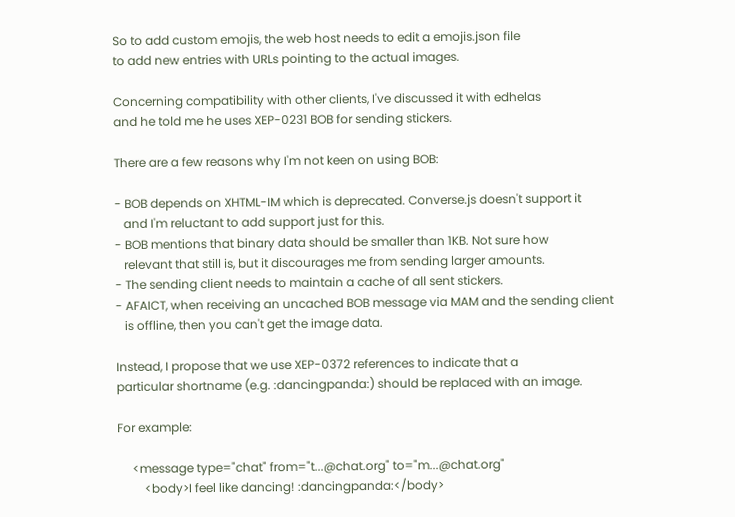So to add custom emojis, the web host needs to edit a emojis.json file
to add new entries with URLs pointing to the actual images.

Concerning compatibility with other clients, I've discussed it with edhelas
and he told me he uses XEP-0231 BOB for sending stickers.

There are a few reasons why I'm not keen on using BOB:

- BOB depends on XHTML-IM which is deprecated. Converse.js doesn't support it
   and I'm reluctant to add support just for this.
- BOB mentions that binary data should be smaller than 1KB. Not sure how
   relevant that still is, but it discourages me from sending larger amounts.
- The sending client needs to maintain a cache of all sent stickers.
- AFAICT, when receiving an uncached BOB message via MAM and the sending client
   is offline, then you can't get the image data.

Instead, I propose that we use XEP-0372 references to indicate that a
particular shortname (e.g. :dancingpanda:) should be replaced with an image.

For example:

     <message type="chat" from="t...@chat.org" to="m...@chat.org"
         <body>I feel like dancing! :dancingpanda:</body>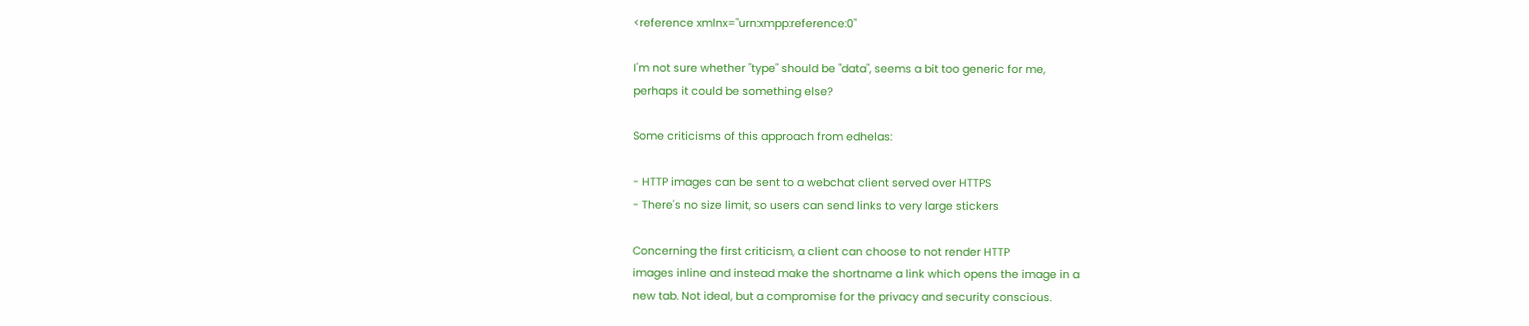<reference xmlnx="urn:xmpp:reference:0"

I'm not sure whether "type" should be "data", seems a bit too generic for me,
perhaps it could be something else?

Some criticisms of this approach from edhelas:

- HTTP images can be sent to a webchat client served over HTTPS
- There's no size limit, so users can send links to very large stickers

Concerning the first criticism, a client can choose to not render HTTP
images inline and instead make the shortname a link which opens the image in a
new tab. Not ideal, but a compromise for the privacy and security conscious.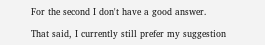For the second I don't have a good answer.

That said, I currently still prefer my suggestion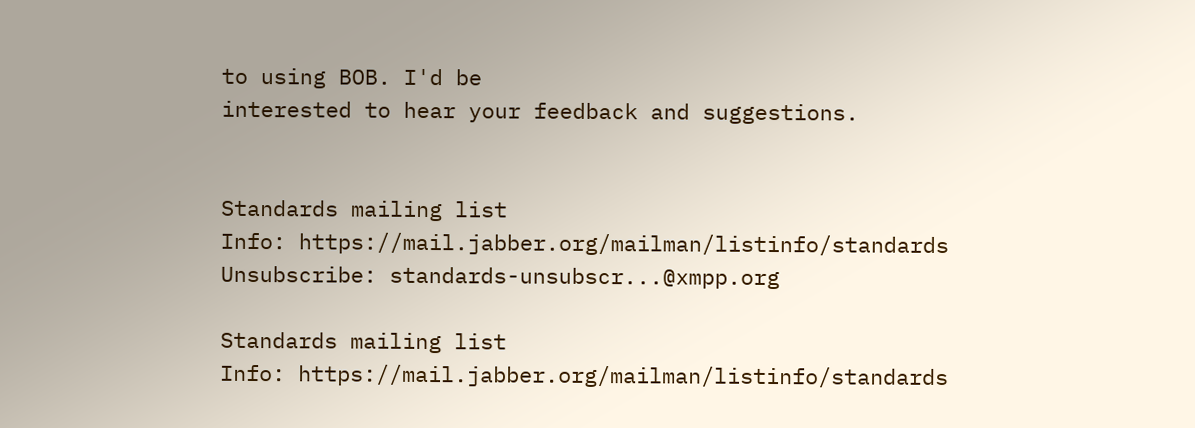to using BOB. I'd be
interested to hear your feedback and suggestions.


Standards mailing list
Info: https://mail.jabber.org/mailman/listinfo/standards
Unsubscribe: standards-unsubscr...@xmpp.org

Standards mailing list
Info: https://mail.jabber.org/mailman/listinfo/standards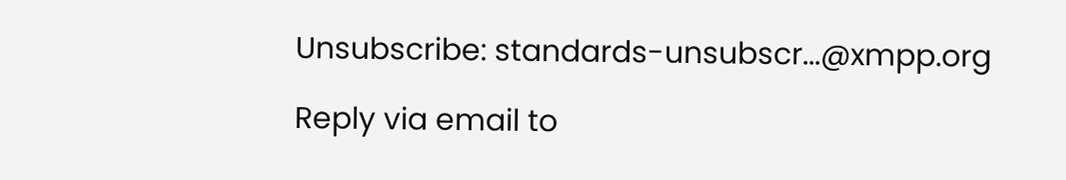Unsubscribe: standards-unsubscr...@xmpp.org

Reply via email to